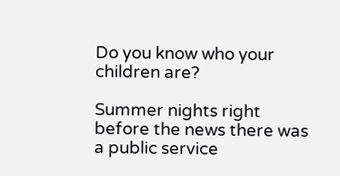Do you know who your children are?

Summer nights right before the news there was a public service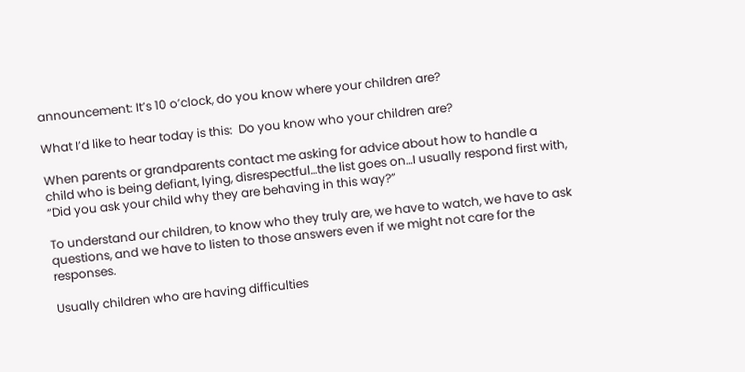announcement: It’s 10 o’clock, do you know where your children are?

What I’d like to hear today is this:  Do you know who your children are?

When parents or grandparents contact me asking for advice about how to handle a child who is being defiant, lying, disrespectful…the list goes on…I usually respond first with, “Did you ask your child why they are behaving in this way?”

To understand our children, to know who they truly are, we have to watch, we have to ask questions, and we have to listen to those answers even if we might not care for the responses.

Usually children who are having difficulties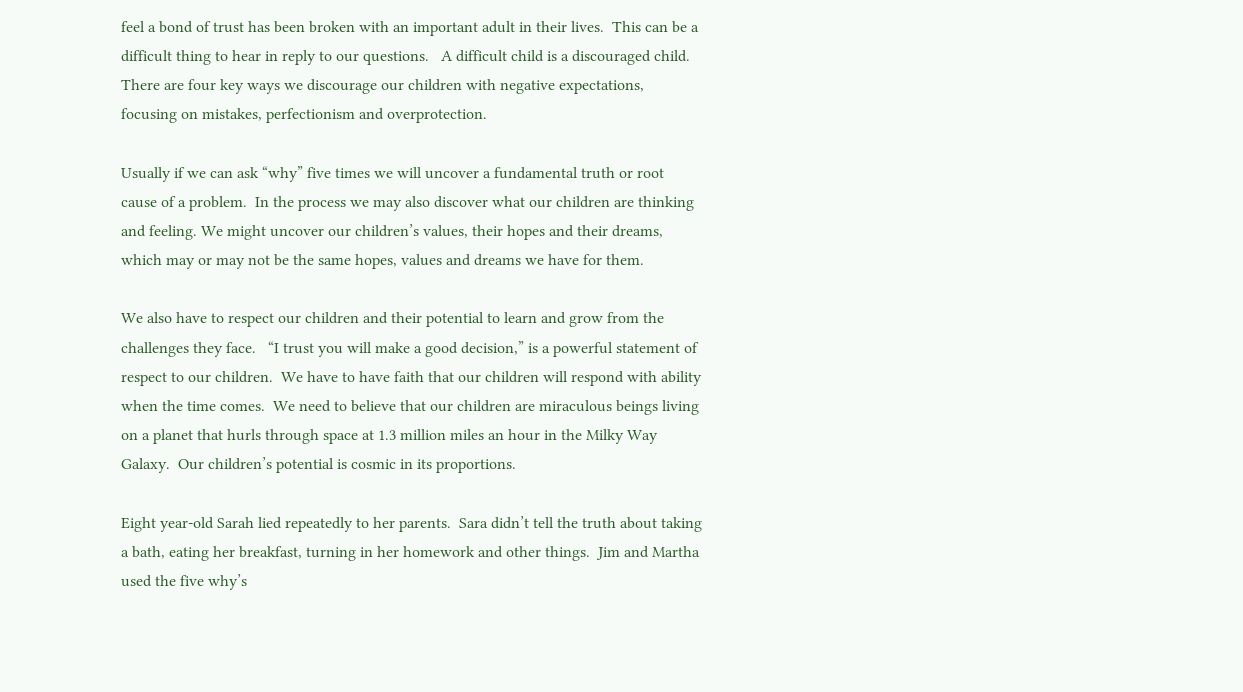feel a bond of trust has been broken with an important adult in their lives.  This can be a difficult thing to hear in reply to our questions.   A difficult child is a discouraged child.  There are four key ways we discourage our children with negative expectations, focusing on mistakes, perfectionism and overprotection.

Usually if we can ask “why” five times we will uncover a fundamental truth or root cause of a problem.  In the process we may also discover what our children are thinking and feeling. We might uncover our children’s values, their hopes and their dreams, which may or may not be the same hopes, values and dreams we have for them.

We also have to respect our children and their potential to learn and grow from the challenges they face.   “I trust you will make a good decision,” is a powerful statement of respect to our children.  We have to have faith that our children will respond with ability when the time comes.  We need to believe that our children are miraculous beings living on a planet that hurls through space at 1.3 million miles an hour in the Milky Way Galaxy.  Our children’s potential is cosmic in its proportions.

Eight year-old Sarah lied repeatedly to her parents.  Sara didn’t tell the truth about taking a bath, eating her breakfast, turning in her homework and other things.  Jim and Martha used the five why’s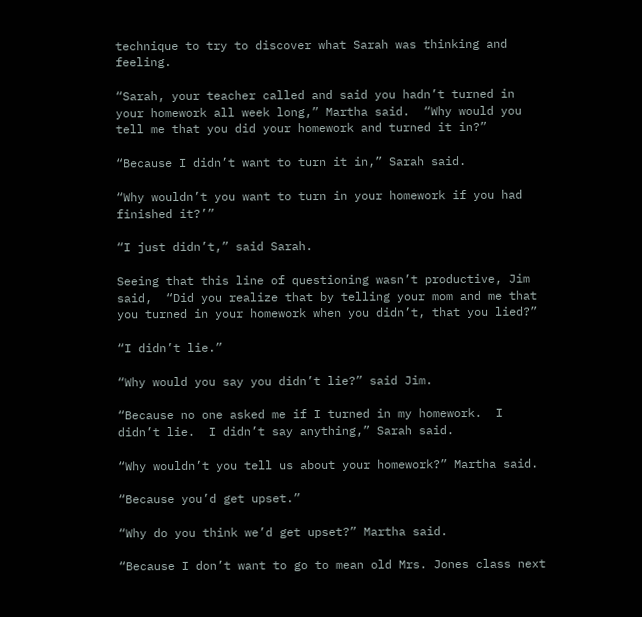technique to try to discover what Sarah was thinking and feeling.

“Sarah, your teacher called and said you hadn’t turned in your homework all week long,” Martha said.  “Why would you tell me that you did your homework and turned it in?”

“Because I didn’t want to turn it in,” Sarah said.

“Why wouldn’t you want to turn in your homework if you had finished it?’”

“I just didn’t,” said Sarah.

Seeing that this line of questioning wasn’t productive, Jim said,  “Did you realize that by telling your mom and me that you turned in your homework when you didn’t, that you lied?”

“I didn’t lie.”

“Why would you say you didn’t lie?” said Jim.

“Because no one asked me if I turned in my homework.  I didn’t lie.  I didn’t say anything,” Sarah said.

“Why wouldn’t you tell us about your homework?” Martha said.

“Because you’d get upset.”

“Why do you think we’d get upset?” Martha said.

“Because I don’t want to go to mean old Mrs. Jones class next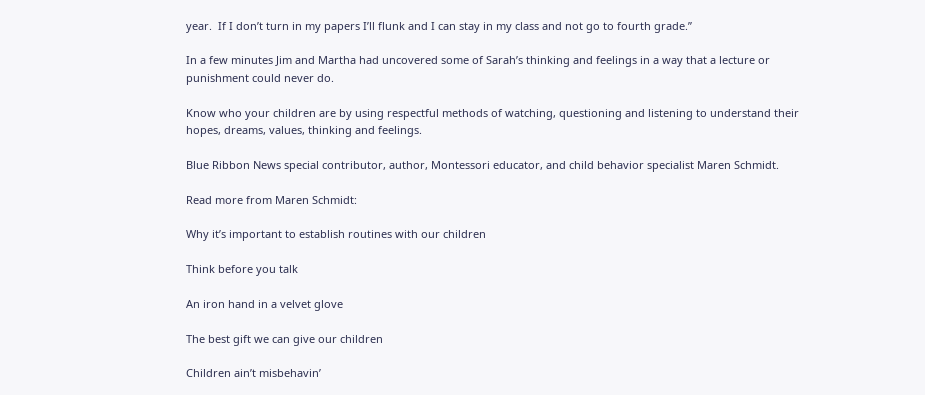year.  If I don’t turn in my papers I’ll flunk and I can stay in my class and not go to fourth grade.”

In a few minutes Jim and Martha had uncovered some of Sarah’s thinking and feelings in a way that a lecture or punishment could never do.

Know who your children are by using respectful methods of watching, questioning and listening to understand their hopes, dreams, values, thinking and feelings.

Blue Ribbon News special contributor, author, Montessori educator, and child behavior specialist Maren Schmidt.

Read more from Maren Schmidt:

Why it’s important to establish routines with our children

Think before you talk

An iron hand in a velvet glove

The best gift we can give our children

Children ain’t misbehavin’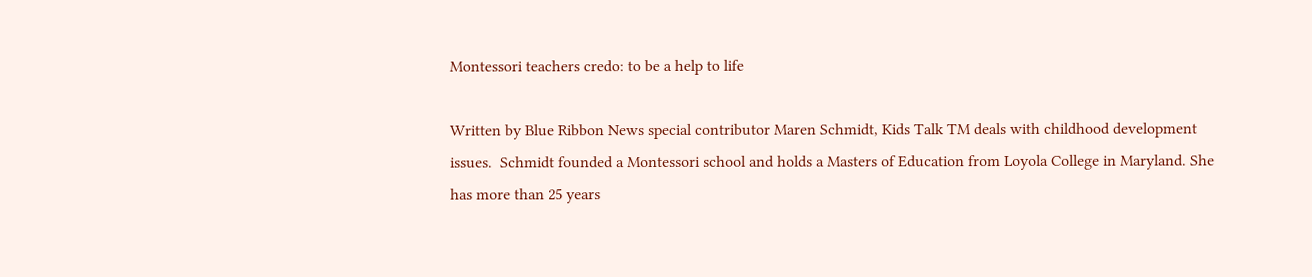Montessori teachers credo: to be a help to life

Written by Blue Ribbon News special contributor Maren Schmidt, Kids Talk TM deals with childhood development issues.  Schmidt founded a Montessori school and holds a Masters of Education from Loyola College in Maryland. She has more than 25 years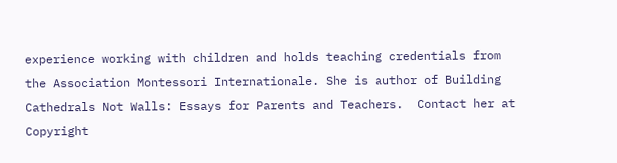experience working with children and holds teaching credentials from the Association Montessori Internationale. She is author of Building Cathedrals Not Walls: Essays for Parents and Teachers.  Contact her at  Copyright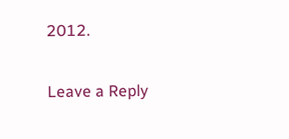2012.

Leave a Reply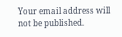Your email address will not be published.